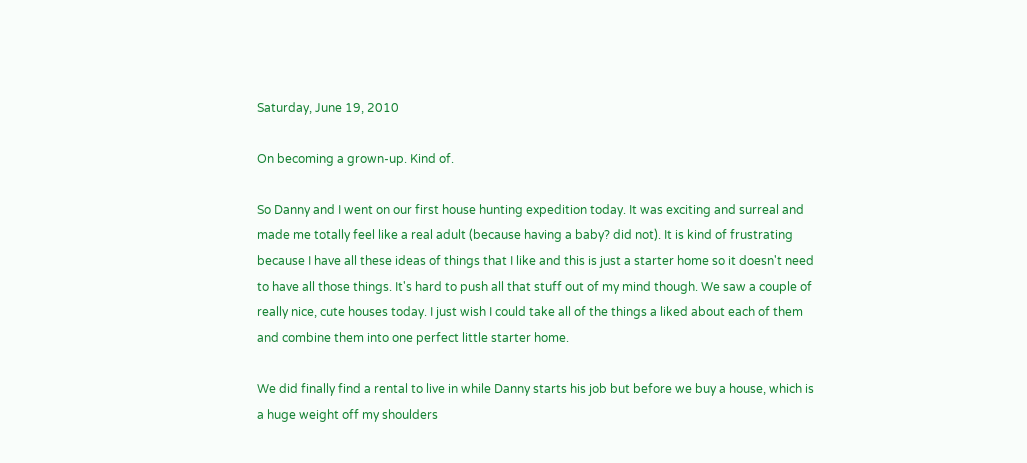Saturday, June 19, 2010

On becoming a grown-up. Kind of.

So Danny and I went on our first house hunting expedition today. It was exciting and surreal and made me totally feel like a real adult (because having a baby? did not). It is kind of frustrating because I have all these ideas of things that I like and this is just a starter home so it doesn't need to have all those things. It's hard to push all that stuff out of my mind though. We saw a couple of really nice, cute houses today. I just wish I could take all of the things a liked about each of them and combine them into one perfect little starter home.

We did finally find a rental to live in while Danny starts his job but before we buy a house, which is a huge weight off my shoulders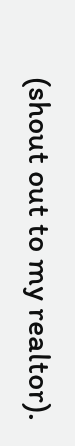(shout out to my realtor).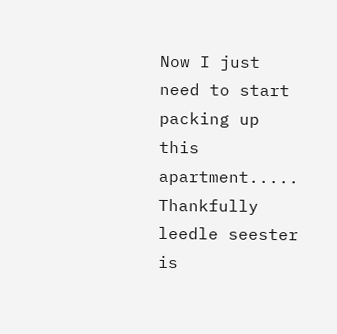Now I just need to start packing up this apartment..... Thankfully leedle seester is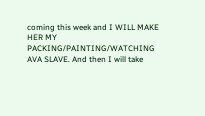coming this week and I WILL MAKE HER MY PACKING/PAINTING/WATCHING AVA SLAVE. And then I will take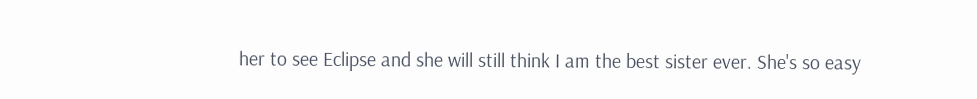her to see Eclipse and she will still think I am the best sister ever. She's so easy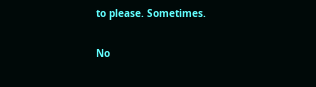to please. Sometimes.

No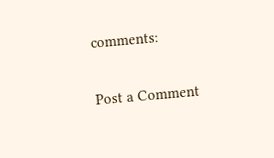comments:

Post a Comment